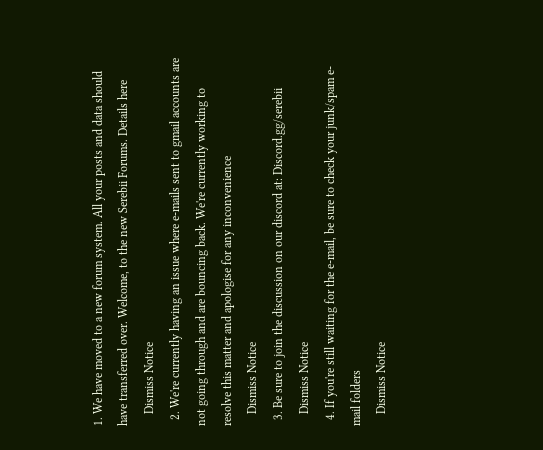1. We have moved to a new forum system. All your posts and data should have transferred over. Welcome, to the new Serebii Forums. Details here
    Dismiss Notice
  2. We're currently having an issue where e-mails sent to gmail accounts are not going through and are bouncing back. We're currently working to resolve this matter and apologise for any inconvenience
    Dismiss Notice
  3. Be sure to join the discussion on our discord at: Discord.gg/serebii
    Dismiss Notice
  4. If you're still waiting for the e-mail, be sure to check your junk/spam e-mail folders
    Dismiss Notice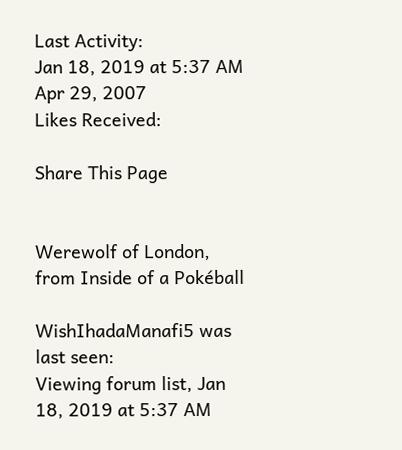Last Activity:
Jan 18, 2019 at 5:37 AM
Apr 29, 2007
Likes Received:

Share This Page


Werewolf of London, from Inside of a Pokéball

WishIhadaManafi5 was last seen:
Viewing forum list, Jan 18, 2019 at 5:37 AM